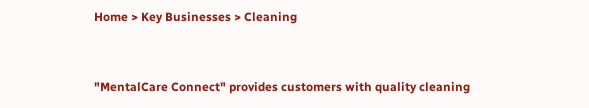Home > Key Businesses > Cleaning


"MentalCare Connect" provides customers with quality cleaning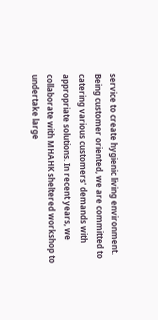service to create hygienic living environment. Being customer oriented, we are committed to catering various customers' demands with appropriate solutions. In recent years, we collaborate with MHAHK sheltered workshop to undertake large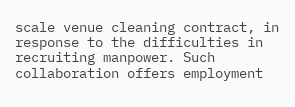scale venue cleaning contract, in response to the difficulties in recruiting manpower. Such collaboration offers employment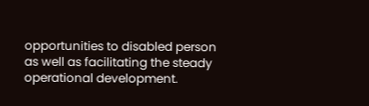opportunities to disabled person as well as facilitating the steady operational development.